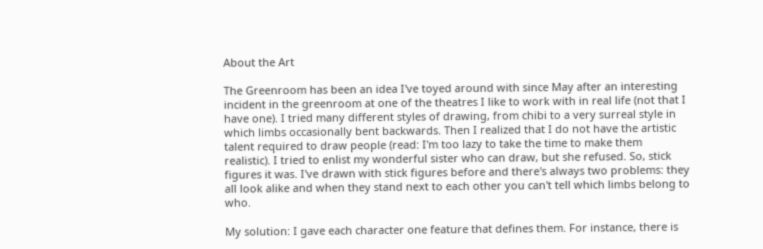About the Art

The Greenroom has been an idea I've toyed around with since May after an interesting incident in the greenroom at one of the theatres I like to work with in real life (not that I have one). I tried many different styles of drawing, from chibi to a very surreal style in which limbs occasionally bent backwards. Then I realized that I do not have the artistic talent required to draw people (read: I'm too lazy to take the time to make them realistic). I tried to enlist my wonderful sister who can draw, but she refused. So, stick figures it was. I've drawn with stick figures before and there's always two problems: they all look alike and when they stand next to each other you can't tell which limbs belong to who.

My solution: I gave each character one feature that defines them. For instance, there is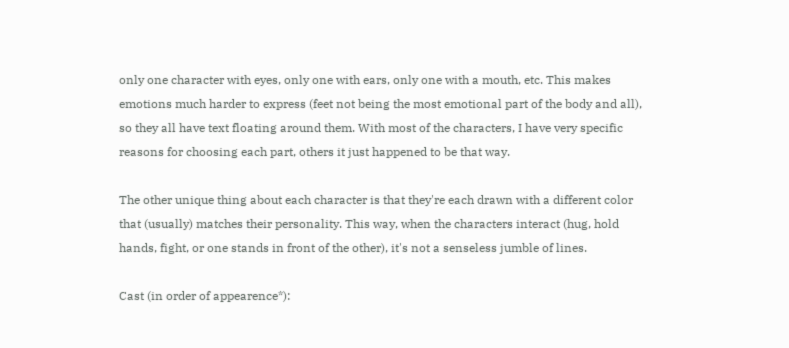only one character with eyes, only one with ears, only one with a mouth, etc. This makes emotions much harder to express (feet not being the most emotional part of the body and all), so they all have text floating around them. With most of the characters, I have very specific reasons for choosing each part, others it just happened to be that way.

The other unique thing about each character is that they're each drawn with a different color that (usually) matches their personality. This way, when the characters interact (hug, hold hands, fight, or one stands in front of the other), it's not a senseless jumble of lines.

Cast (in order of appearence*):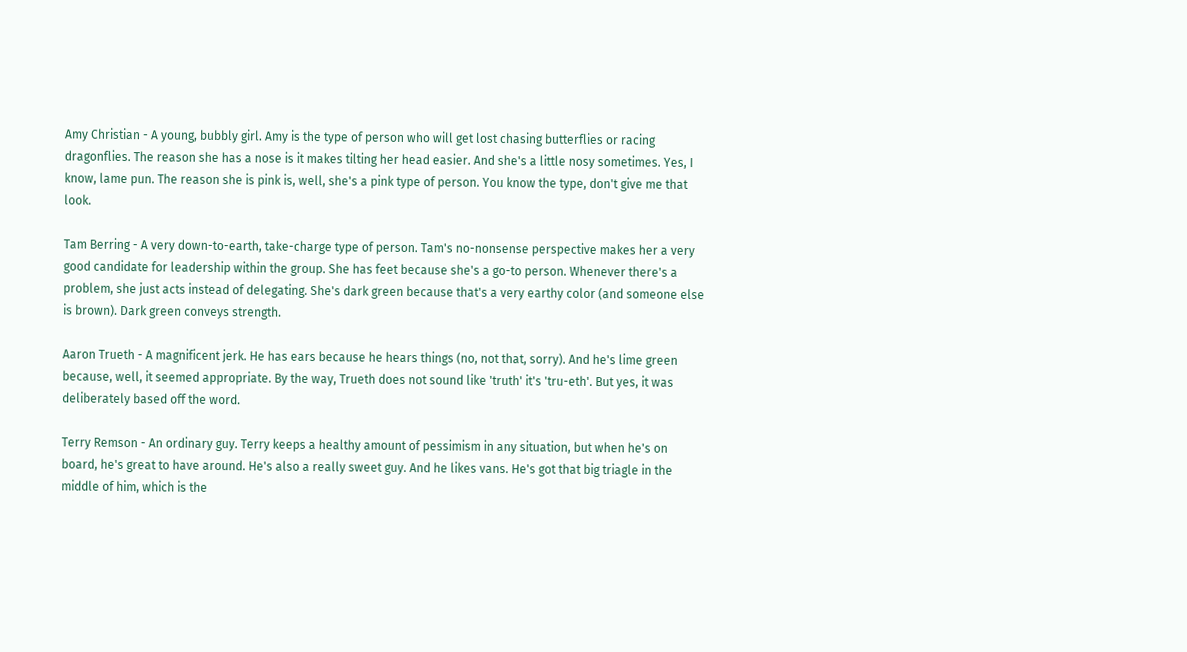Amy Christian - A young, bubbly girl. Amy is the type of person who will get lost chasing butterflies or racing dragonflies. The reason she has a nose is it makes tilting her head easier. And she's a little nosy sometimes. Yes, I know, lame pun. The reason she is pink is, well, she's a pink type of person. You know the type, don't give me that look.

Tam Berring - A very down-to-earth, take-charge type of person. Tam's no-nonsense perspective makes her a very good candidate for leadership within the group. She has feet because she's a go-to person. Whenever there's a problem, she just acts instead of delegating. She's dark green because that's a very earthy color (and someone else is brown). Dark green conveys strength.

Aaron Trueth - A magnificent jerk. He has ears because he hears things (no, not that, sorry). And he's lime green because, well, it seemed appropriate. By the way, Trueth does not sound like 'truth' it's 'tru-eth'. But yes, it was deliberately based off the word.

Terry Remson - An ordinary guy. Terry keeps a healthy amount of pessimism in any situation, but when he's on board, he's great to have around. He's also a really sweet guy. And he likes vans. He's got that big triagle in the middle of him, which is the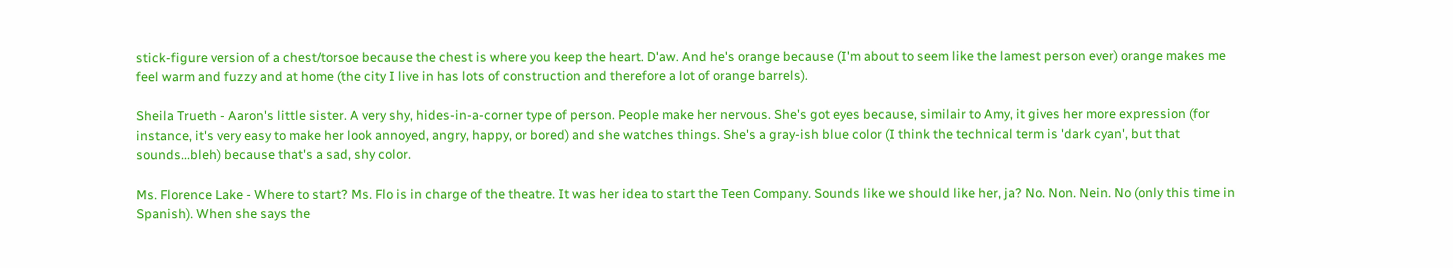stick-figure version of a chest/torsoe because the chest is where you keep the heart. D'aw. And he's orange because (I'm about to seem like the lamest person ever) orange makes me feel warm and fuzzy and at home (the city I live in has lots of construction and therefore a lot of orange barrels).

Sheila Trueth - Aaron's little sister. A very shy, hides-in-a-corner type of person. People make her nervous. She's got eyes because, similair to Amy, it gives her more expression (for instance, it's very easy to make her look annoyed, angry, happy, or bored) and she watches things. She's a gray-ish blue color (I think the technical term is 'dark cyan', but that sounds...bleh) because that's a sad, shy color.

Ms. Florence Lake - Where to start? Ms. Flo is in charge of the theatre. It was her idea to start the Teen Company. Sounds like we should like her, ja? No. Non. Nein. No (only this time in Spanish). When she says the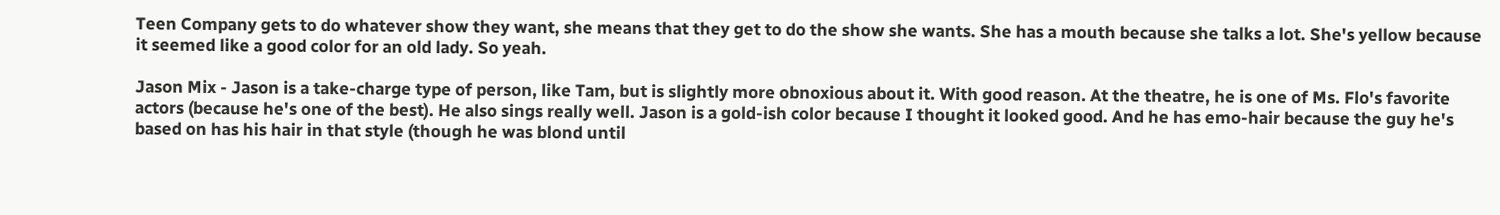Teen Company gets to do whatever show they want, she means that they get to do the show she wants. She has a mouth because she talks a lot. She's yellow because it seemed like a good color for an old lady. So yeah.

Jason Mix - Jason is a take-charge type of person, like Tam, but is slightly more obnoxious about it. With good reason. At the theatre, he is one of Ms. Flo's favorite actors (because he's one of the best). He also sings really well. Jason is a gold-ish color because I thought it looked good. And he has emo-hair because the guy he's based on has his hair in that style (though he was blond until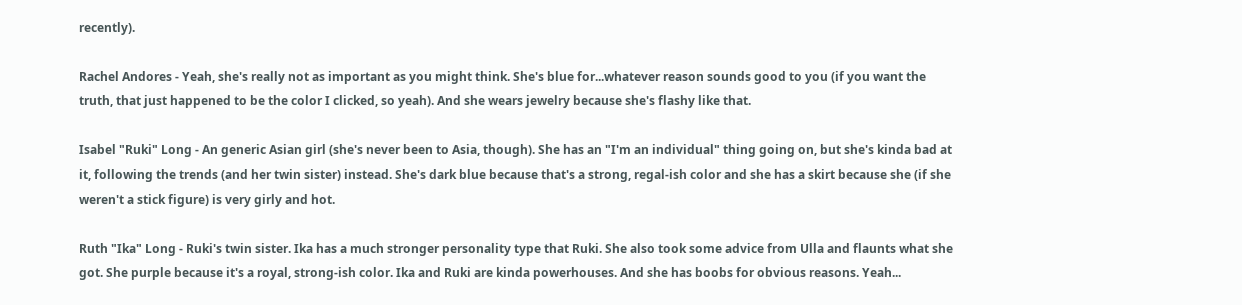recently).

Rachel Andores - Yeah, she's really not as important as you might think. She's blue for...whatever reason sounds good to you (if you want the truth, that just happened to be the color I clicked, so yeah). And she wears jewelry because she's flashy like that.

Isabel "Ruki" Long - An generic Asian girl (she's never been to Asia, though). She has an "I'm an individual" thing going on, but she's kinda bad at it, following the trends (and her twin sister) instead. She's dark blue because that's a strong, regal-ish color and she has a skirt because she (if she weren't a stick figure) is very girly and hot.

Ruth "Ika" Long - Ruki's twin sister. Ika has a much stronger personality type that Ruki. She also took some advice from Ulla and flaunts what she got. She purple because it's a royal, strong-ish color. Ika and Ruki are kinda powerhouses. And she has boobs for obvious reasons. Yeah...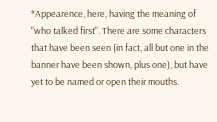*Appearence, here, having the meaning of "who talked first". There are some characters that have been seen (in fact, all but one in the banner have been shown, plus one), but have yet to be named or open their mouths.